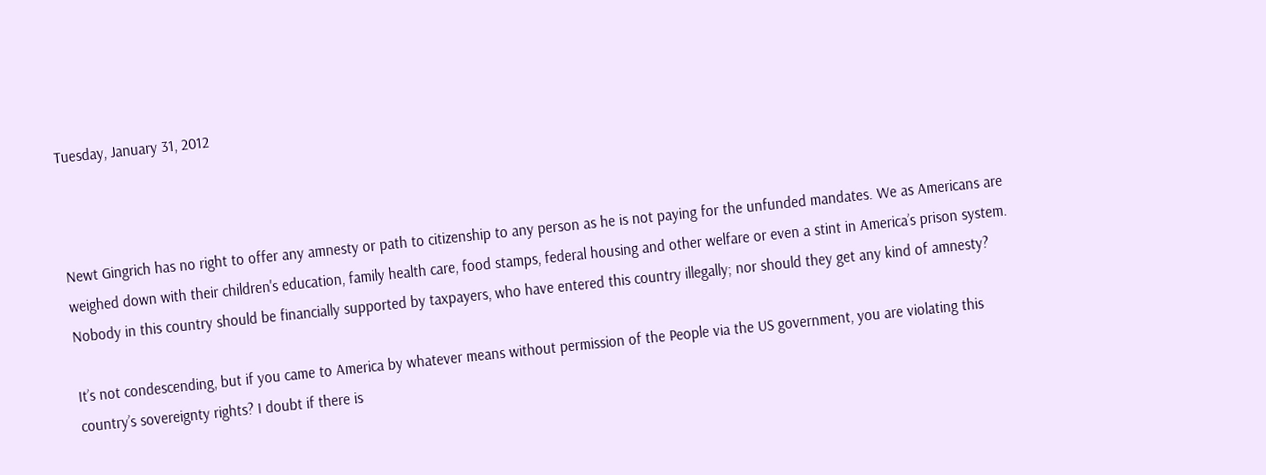Tuesday, January 31, 2012



Newt Gingrich has no right to offer any amnesty or path to citizenship to any person as he is not paying for the unfunded mandates. We as Americans are weighed down with their children's education, family health care, food stamps, federal housing and other welfare or even a stint in America’s prison system. Nobody in this country should be financially supported by taxpayers, who have entered this country illegally; nor should they get any kind of amnesty?

It’s not condescending, but if you came to America by whatever means without permission of the People via the US government, you are violating this country’s sovereignty rights? I doubt if there is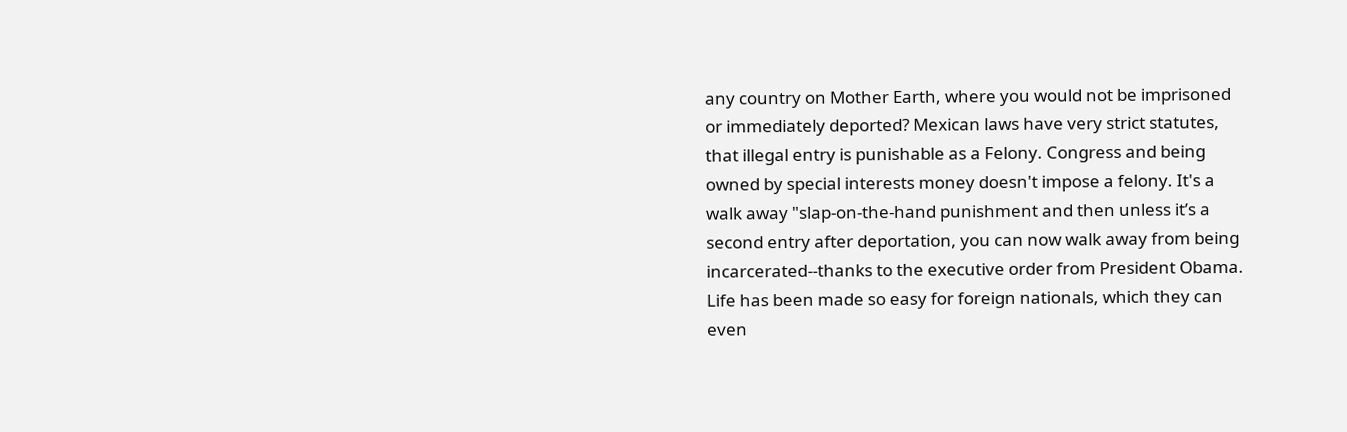any country on Mother Earth, where you would not be imprisoned or immediately deported? Mexican laws have very strict statutes, that illegal entry is punishable as a Felony. Congress and being owned by special interests money doesn't impose a felony. It's a walk away "slap-on-the-hand punishment and then unless it’s a second entry after deportation, you can now walk away from being incarcerated--thanks to the executive order from President Obama. Life has been made so easy for foreign nationals, which they can even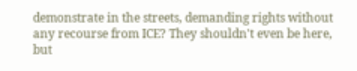demonstrate in the streets, demanding rights without any recourse from ICE? They shouldn't even be here, but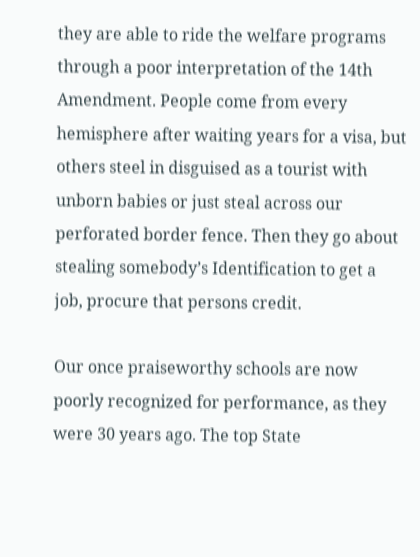they are able to ride the welfare programs through a poor interpretation of the 14th Amendment. People come from every hemisphere after waiting years for a visa, but others steel in disguised as a tourist with unborn babies or just steal across our perforated border fence. Then they go about stealing somebody’s Identification to get a job, procure that persons credit.

Our once praiseworthy schools are now poorly recognized for performance, as they were 30 years ago. The top State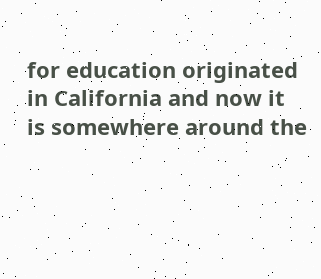for education originated in California and now it is somewhere around the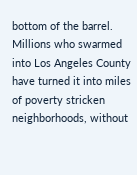bottom of the barrel. Millions who swarmed into Los Angeles County have turned it into miles of poverty stricken neighborhoods, without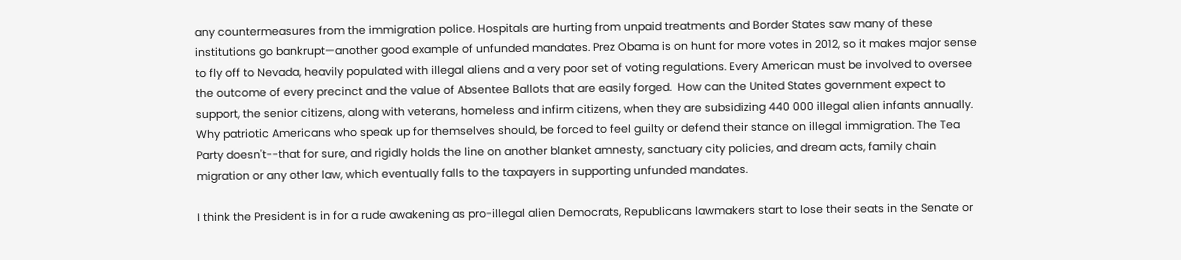any countermeasures from the immigration police. Hospitals are hurting from unpaid treatments and Border States saw many of these institutions go bankrupt—another good example of unfunded mandates. Prez Obama is on hunt for more votes in 2012, so it makes major sense to fly off to Nevada, heavily populated with illegal aliens and a very poor set of voting regulations. Every American must be involved to oversee the outcome of every precinct and the value of Absentee Ballots that are easily forged.  How can the United States government expect to support, the senior citizens, along with veterans, homeless and infirm citizens, when they are subsidizing 440 000 illegal alien infants annually. Why patriotic Americans who speak up for themselves should, be forced to feel guilty or defend their stance on illegal immigration. The Tea Party doesn't--that for sure, and rigidly holds the line on another blanket amnesty, sanctuary city policies, and dream acts, family chain migration or any other law, which eventually falls to the taxpayers in supporting unfunded mandates.

I think the President is in for a rude awakening as pro-illegal alien Democrats, Republicans lawmakers start to lose their seats in the Senate or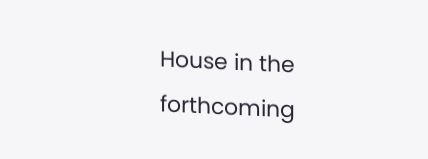House in the forthcoming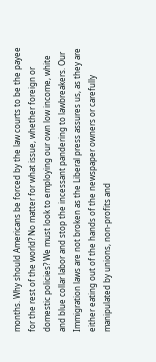months. Why should Americans be forced by the law courts to be the payee for the rest of the world? No matter for what issue, whether foreign or domestic policies? We must look to employing our own low income, white and blue collar labor and stop the incessant pandering to lawbreakers. Our Immigration laws are not broken as the Liberal press assures us, as they are either eating out of the hands of the newspaper owners or carefully manipulated by unions, non-profits and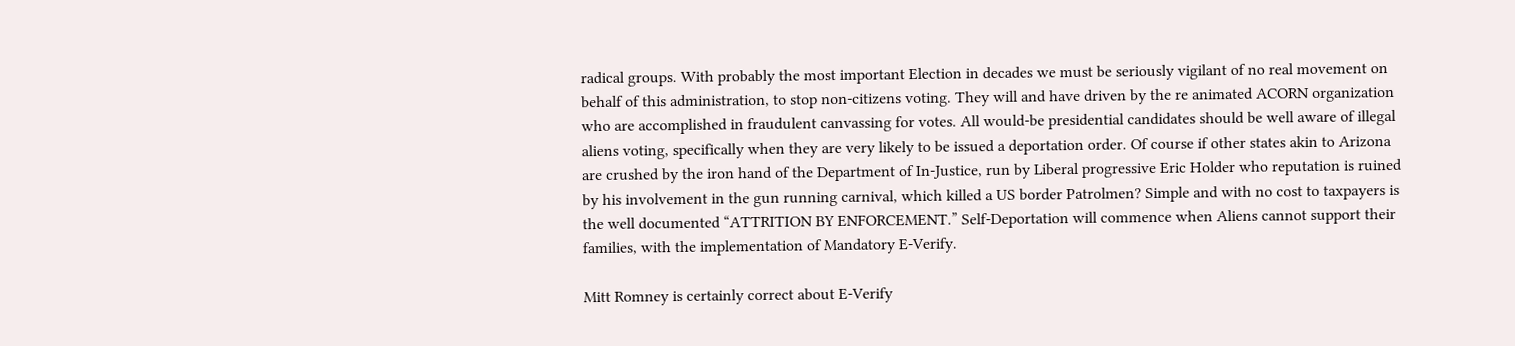radical groups. With probably the most important Election in decades we must be seriously vigilant of no real movement on behalf of this administration, to stop non-citizens voting. They will and have driven by the re animated ACORN organization who are accomplished in fraudulent canvassing for votes. All would-be presidential candidates should be well aware of illegal aliens voting, specifically when they are very likely to be issued a deportation order. Of course if other states akin to Arizona are crushed by the iron hand of the Department of In-Justice, run by Liberal progressive Eric Holder who reputation is ruined by his involvement in the gun running carnival, which killed a US border Patrolmen? Simple and with no cost to taxpayers is the well documented “ATTRITION BY ENFORCEMENT.” Self-Deportation will commence when Aliens cannot support their families, with the implementation of Mandatory E-Verify.

Mitt Romney is certainly correct about E-Verify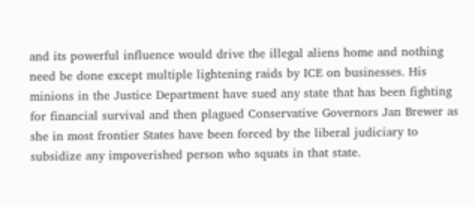and its powerful influence would drive the illegal aliens home and nothing need be done except multiple lightening raids by ICE on businesses. His minions in the Justice Department have sued any state that has been fighting for financial survival and then plagued Conservative Governors Jan Brewer as she in most frontier States have been forced by the liberal judiciary to subsidize any impoverished person who squats in that state.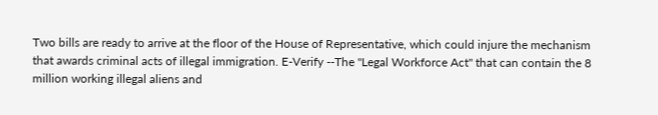Two bills are ready to arrive at the floor of the House of Representative, which could injure the mechanism that awards criminal acts of illegal immigration. E-Verify --The "Legal Workforce Act" that can contain the 8 million working illegal aliens and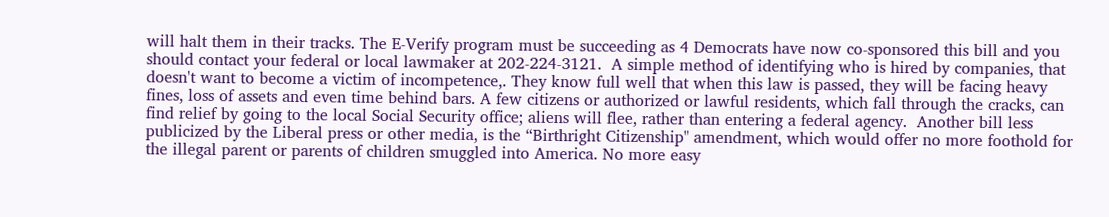will halt them in their tracks. The E-Verify program must be succeeding as 4 Democrats have now co-sponsored this bill and you should contact your federal or local lawmaker at 202-224-3121.  A simple method of identifying who is hired by companies, that doesn't want to become a victim of incompetence,. They know full well that when this law is passed, they will be facing heavy fines, loss of assets and even time behind bars. A few citizens or authorized or lawful residents, which fall through the cracks, can find relief by going to the local Social Security office; aliens will flee, rather than entering a federal agency.  Another bill less publicized by the Liberal press or other media, is the “Birthright Citizenship" amendment, which would offer no more foothold for the illegal parent or parents of children smuggled into America. No more easy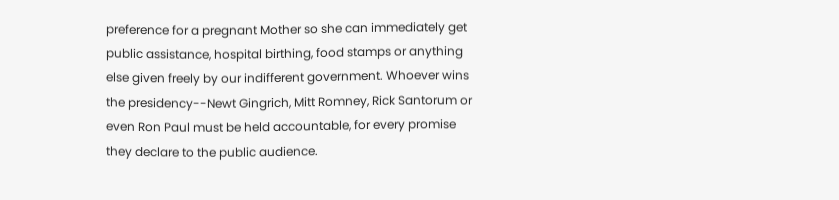preference for a pregnant Mother so she can immediately get public assistance, hospital birthing, food stamps or anything else given freely by our indifferent government. Whoever wins the presidency--Newt Gingrich, Mitt Romney, Rick Santorum or even Ron Paul must be held accountable, for every promise they declare to the public audience.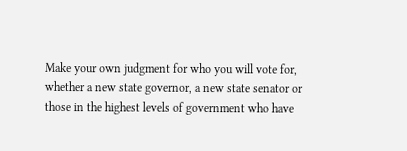Make your own judgment for who you will vote for, whether a new state governor, a new state senator or those in the highest levels of government who have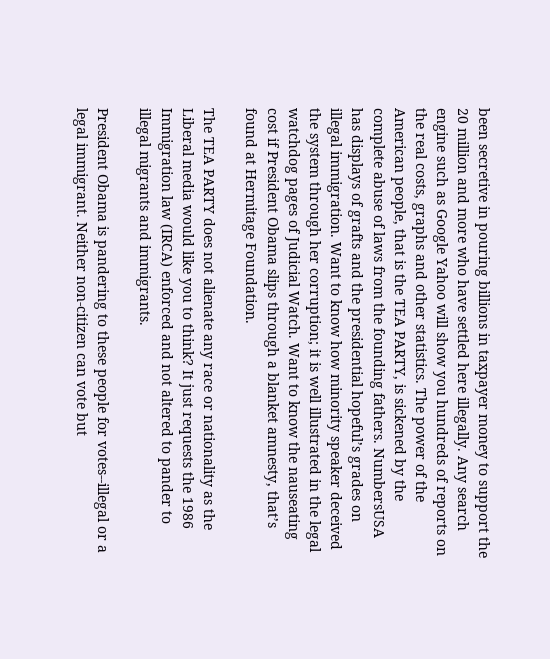been secretive in pouring billions in taxpayer money to support the 20 million and more who have settled here illegally. Any search engine such as Google Yahoo will show you hundreds of reports on the real costs, graphs and other statistics. The power of the American people, that is the TEA PARTY, is sickened by the complete abuse of laws from the founding fathers. NumbersUSA has displays of grafts and the presidential hopeful’s grades on illegal immigration. Want to know how minority speaker deceived the system through her corruption; it is well illustrated in the legal watchdog pages of Judicial Watch. Want to know the nauseating cost if President Obama slips through a blanket amnesty, that’s found at Hermitage Foundation.

The TEA PARTY does not alienate any race or nationality as the Liberal media would like you to think? It just requests the 1986 Immigration law (IRCA) enforced and not altered to pander to illegal migrants and immigrants.

President Obama is pandering to these people for votes--illegal or a legal immigrant. Neither non-citizen can vote but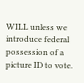WILL unless we introduce federal possession of a picture ID to vote.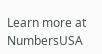Learn more at NumbersUSA